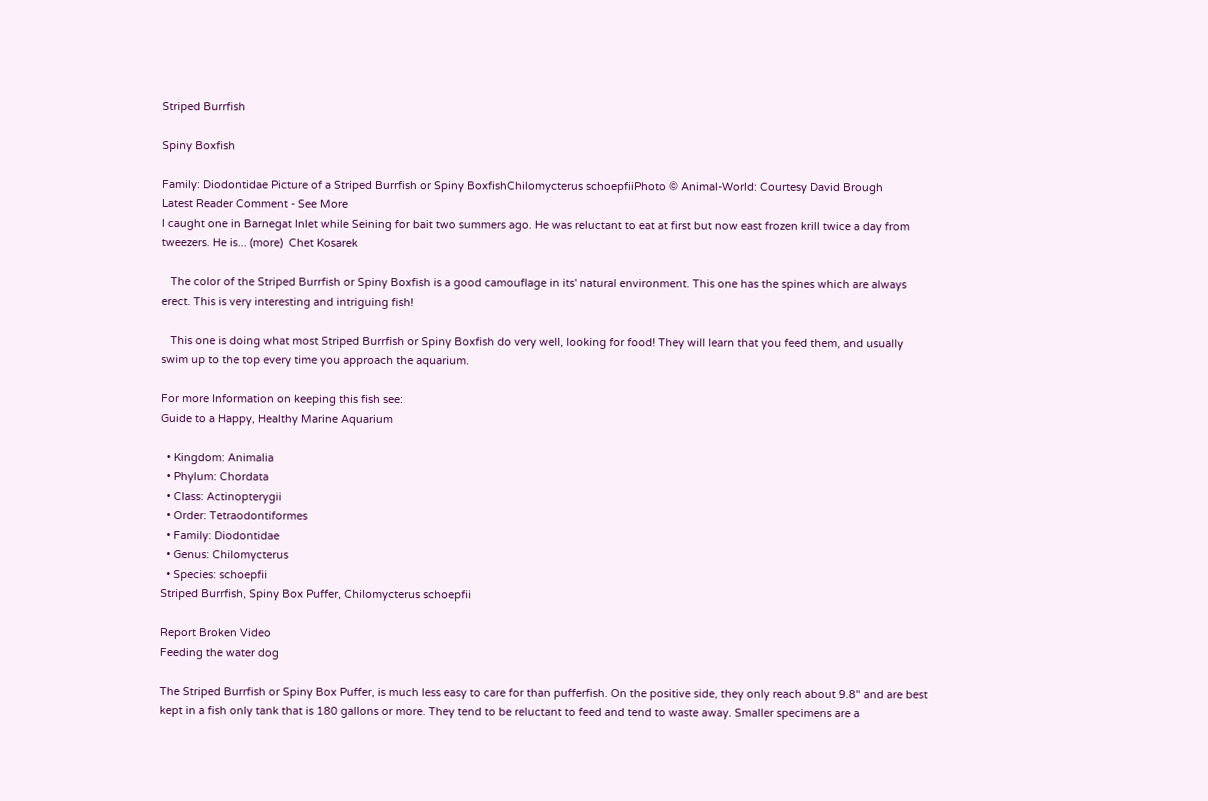Striped Burrfish

Spiny Boxfish

Family: Diodontidae Picture of a Striped Burrfish or Spiny BoxfishChilomycterus schoepfiiPhoto © Animal-World: Courtesy David Brough
Latest Reader Comment - See More
I caught one in Barnegat Inlet while Seining for bait two summers ago. He was reluctant to eat at first but now east frozen krill twice a day from tweezers. He is... (more)  Chet Kosarek

   The color of the Striped Burrfish or Spiny Boxfish is a good camouflage in its' natural environment. This one has the spines which are always erect. This is very interesting and intriguing fish!

   This one is doing what most Striped Burrfish or Spiny Boxfish do very well, looking for food! They will learn that you feed them, and usually swim up to the top every time you approach the aquarium.

For more Information on keeping this fish see:
Guide to a Happy, Healthy Marine Aquarium

  • Kingdom: Animalia
  • Phylum: Chordata
  • Class: Actinopterygii
  • Order: Tetraodontiformes
  • Family: Diodontidae
  • Genus: Chilomycterus
  • Species: schoepfii
Striped Burrfish, Spiny Box Puffer, Chilomycterus schoepfii

Report Broken Video
Feeding the water dog

The Striped Burrfish or Spiny Box Puffer, is much less easy to care for than pufferfish. On the positive side, they only reach about 9.8" and are best kept in a fish only tank that is 180 gallons or more. They tend to be reluctant to feed and tend to waste away. Smaller specimens are a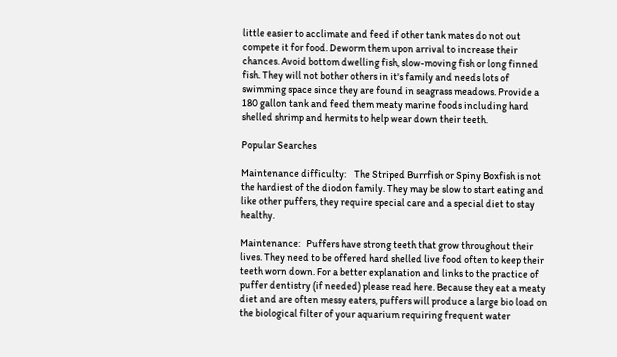little easier to acclimate and feed if other tank mates do not out compete it for food. Deworm them upon arrival to increase their chances. Avoid bottom dwelling fish, slow-moving fish or long finned fish. They will not bother others in it's family and needs lots of swimming space since they are found in seagrass meadows. Provide a 180 gallon tank and feed them meaty marine foods including hard shelled shrimp and hermits to help wear down their teeth.

Popular Searches

Maintenance difficulty:    The Striped Burrfish or Spiny Boxfish is not the hardiest of the diodon family. They may be slow to start eating and like other puffers, they require special care and a special diet to stay healthy.

Maintenance:   Puffers have strong teeth that grow throughout their lives. They need to be offered hard shelled live food often to keep their teeth worn down. For a better explanation and links to the practice of puffer dentistry (if needed) please read here. Because they eat a meaty diet and are often messy eaters, puffers will produce a large bio load on the biological filter of your aquarium requiring frequent water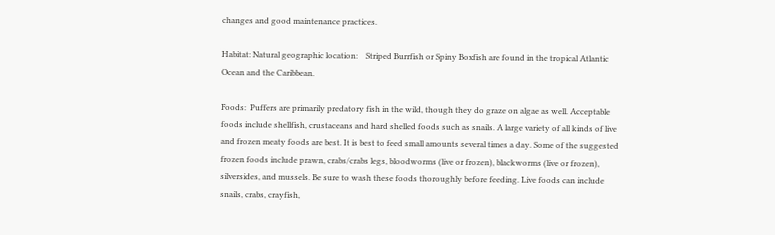changes and good maintenance practices.

Habitat: Natural geographic location:    Striped Burrfish or Spiny Boxfish are found in the tropical Atlantic Ocean and the Caribbean.

Foods:  Puffers are primarily predatory fish in the wild, though they do graze on algae as well. Acceptable foods include shellfish, crustaceans and hard shelled foods such as snails. A large variety of all kinds of live and frozen meaty foods are best. It is best to feed small amounts several times a day. Some of the suggested frozen foods include prawn, crabs/crabs legs, bloodworms (live or frozen), blackworms (live or frozen), silversides, and mussels. Be sure to wash these foods thoroughly before feeding. Live foods can include snails, crabs, crayfish,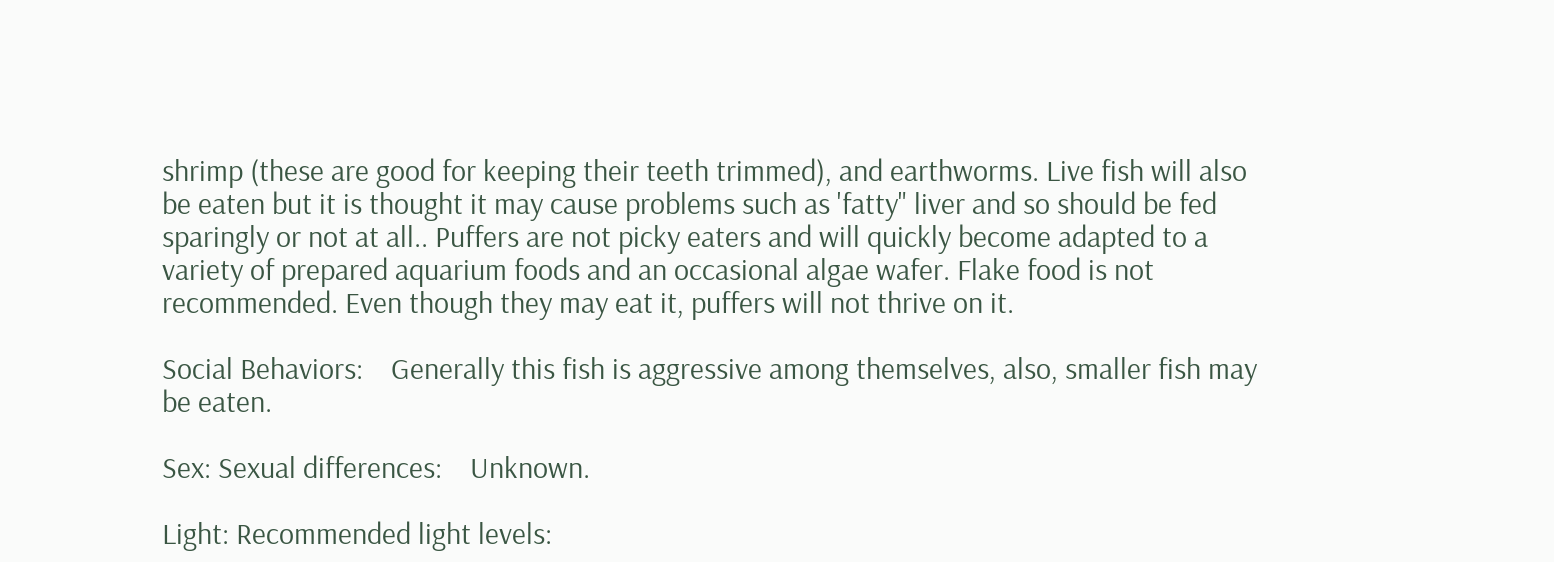shrimp (these are good for keeping their teeth trimmed), and earthworms. Live fish will also be eaten but it is thought it may cause problems such as 'fatty" liver and so should be fed sparingly or not at all.. Puffers are not picky eaters and will quickly become adapted to a variety of prepared aquarium foods and an occasional algae wafer. Flake food is not recommended. Even though they may eat it, puffers will not thrive on it.

Social Behaviors:    Generally this fish is aggressive among themselves, also, smaller fish may be eaten.

Sex: Sexual differences:    Unknown.

Light: Recommended light levels: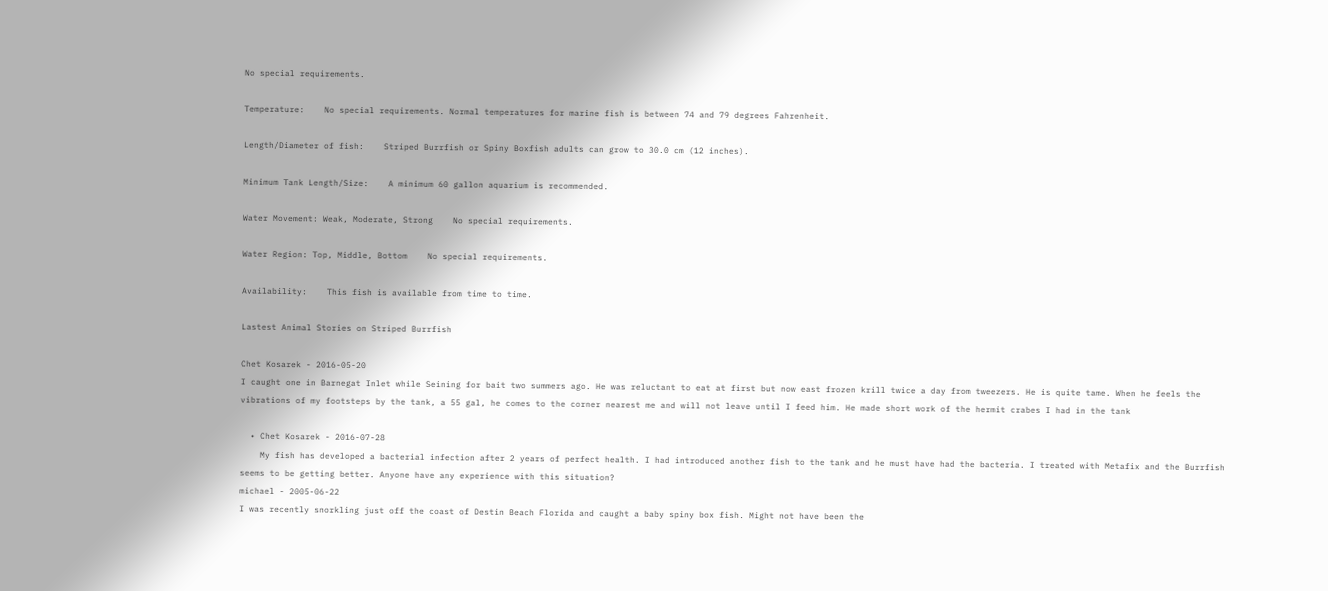No special requirements.

Temperature:    No special requirements. Normal temperatures for marine fish is between 74 and 79 degrees Fahrenheit.

Length/Diameter of fish:    Striped Burrfish or Spiny Boxfish adults can grow to 30.0 cm (12 inches).

Minimum Tank Length/Size:    A minimum 60 gallon aquarium is recommended.

Water Movement: Weak, Moderate, Strong    No special requirements.

Water Region: Top, Middle, Bottom    No special requirements.

Availability:    This fish is available from time to time.

Lastest Animal Stories on Striped Burrfish

Chet Kosarek - 2016-05-20
I caught one in Barnegat Inlet while Seining for bait two summers ago. He was reluctant to eat at first but now east frozen krill twice a day from tweezers. He is quite tame. When he feels the vibrations of my footsteps by the tank, a 55 gal, he comes to the corner nearest me and will not leave until I feed him. He made short work of the hermit crabes I had in the tank

  • Chet Kosarek - 2016-07-28
    My fish has developed a bacterial infection after 2 years of perfect health. I had introduced another fish to the tank and he must have had the bacteria. I treated with Metafix and the Burrfish seems to be getting better. Anyone have any experience with this situation?
michael - 2005-06-22
I was recently snorkling just off the coast of Destin Beach Florida and caught a baby spiny box fish. Might not have been the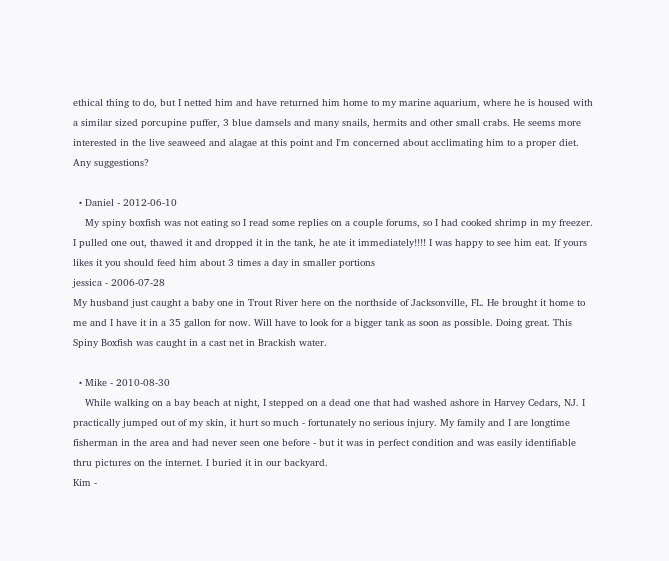ethical thing to do, but I netted him and have returned him home to my marine aquarium, where he is housed with a similar sized porcupine puffer, 3 blue damsels and many snails, hermits and other small crabs. He seems more interested in the live seaweed and alagae at this point and I'm concerned about acclimating him to a proper diet. Any suggestions?

  • Daniel - 2012-06-10
    My spiny boxfish was not eating so I read some replies on a couple forums, so I had cooked shrimp in my freezer. I pulled one out, thawed it and dropped it in the tank, he ate it immediately!!!! I was happy to see him eat. If yours likes it you should feed him about 3 times a day in smaller portions
jessica - 2006-07-28
My husband just caught a baby one in Trout River here on the northside of Jacksonville, FL. He brought it home to me and I have it in a 35 gallon for now. Will have to look for a bigger tank as soon as possible. Doing great. This Spiny Boxfish was caught in a cast net in Brackish water.

  • Mike - 2010-08-30
    While walking on a bay beach at night, I stepped on a dead one that had washed ashore in Harvey Cedars, NJ. I practically jumped out of my skin, it hurt so much - fortunately no serious injury. My family and I are longtime fisherman in the area and had never seen one before - but it was in perfect condition and was easily identifiable thru pictures on the internet. I buried it in our backyard.
Kim -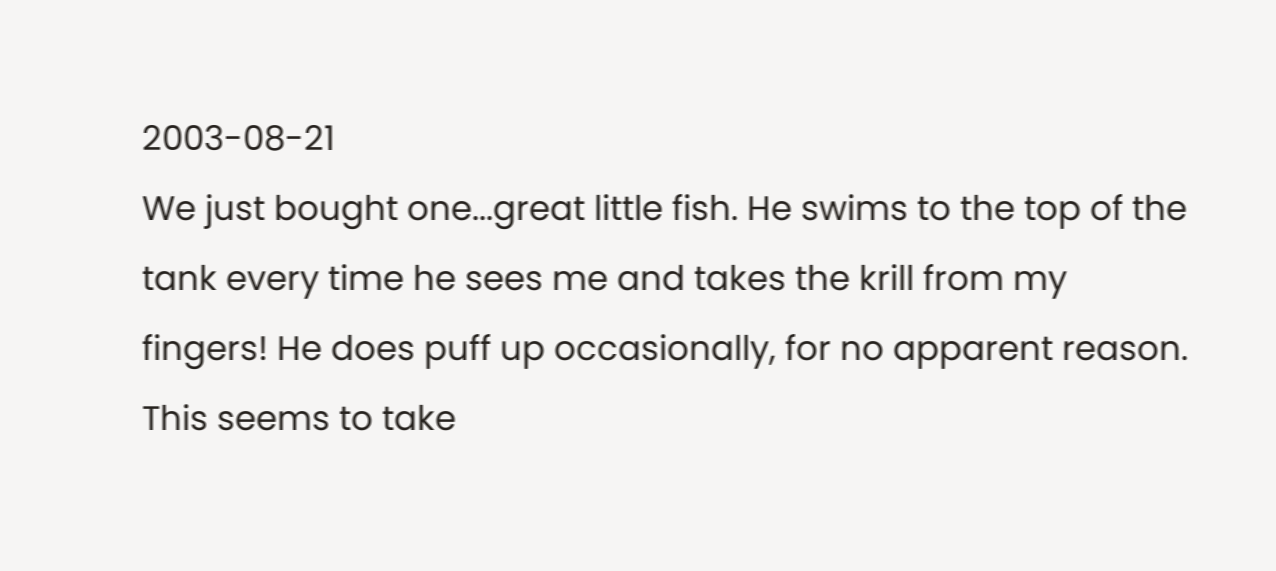2003-08-21
We just bought one...great little fish. He swims to the top of the tank every time he sees me and takes the krill from my fingers! He does puff up occasionally, for no apparent reason. This seems to take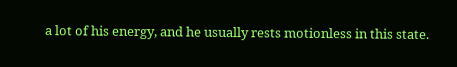a lot of his energy, and he usually rests motionless in this state.